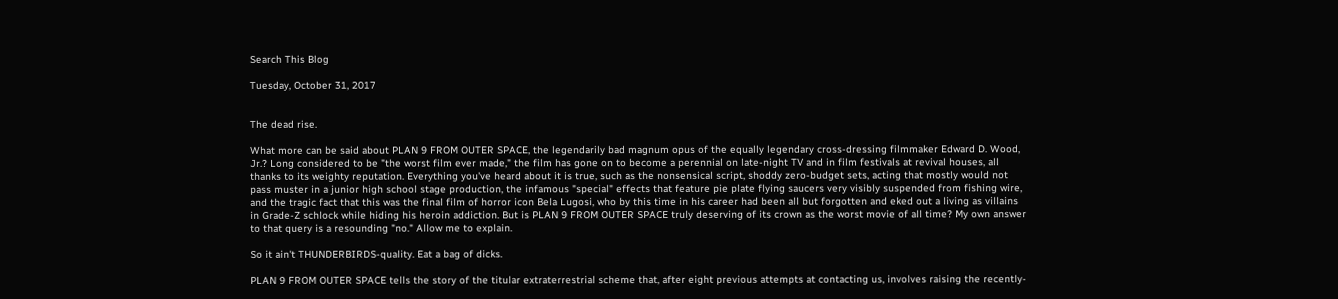Search This Blog

Tuesday, October 31, 2017


The dead rise.

What more can be said about PLAN 9 FROM OUTER SPACE, the legendarily bad magnum opus of the equally legendary cross-dressing filmmaker Edward D. Wood, Jr.? Long considered to be "the worst film ever made," the film has gone on to become a perennial on late-night TV and in film festivals at revival houses, all thanks to its weighty reputation. Everything you've heard about it is true, such as the nonsensical script, shoddy zero-budget sets, acting that mostly would not pass muster in a junior high school stage production, the infamous "special" effects that feature pie plate flying saucers very visibly suspended from fishing wire, and the tragic fact that this was the final film of horror icon Bela Lugosi, who by this time in his career had been all but forgotten and eked out a living as villains in Grade-Z schlock while hiding his heroin addiction. But is PLAN 9 FROM OUTER SPACE truly deserving of its crown as the worst movie of all time? My own answer to that query is a resounding "no." Allow me to explain.

So it ain't THUNDERBIRDS-quality. Eat a bag of dicks.

PLAN 9 FROM OUTER SPACE tells the story of the titular extraterrestrial scheme that, after eight previous attempts at contacting us, involves raising the recently-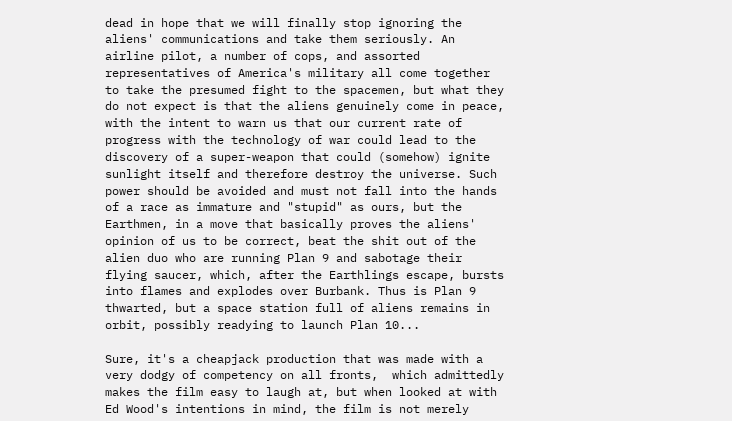dead in hope that we will finally stop ignoring the aliens' communications and take them seriously. An airline pilot, a number of cops, and assorted representatives of America's military all come together to take the presumed fight to the spacemen, but what they do not expect is that the aliens genuinely come in peace, with the intent to warn us that our current rate of progress with the technology of war could lead to the discovery of a super-weapon that could (somehow) ignite sunlight itself and therefore destroy the universe. Such power should be avoided and must not fall into the hands of a race as immature and "stupid" as ours, but the Earthmen, in a move that basically proves the aliens' opinion of us to be correct, beat the shit out of the alien duo who are running Plan 9 and sabotage their flying saucer, which, after the Earthlings escape, bursts into flames and explodes over Burbank. Thus is Plan 9 thwarted, but a space station full of aliens remains in orbit, possibly readying to launch Plan 10...

Sure, it's a cheapjack production that was made with a very dodgy of competency on all fronts,  which admittedly makes the film easy to laugh at, but when looked at with Ed Wood's intentions in mind, the film is not merely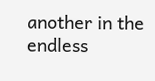another in the endless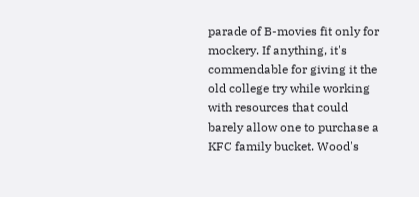parade of B-movies fit only for mockery. If anything, it's commendable for giving it the old college try while working with resources that could barely allow one to purchase a KFC family bucket. Wood's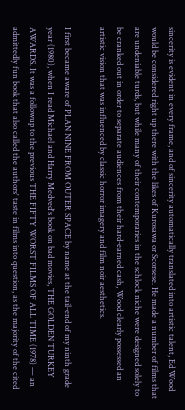sincerity is evident in every frame, and of sincerity automatically translated into artistic talent, Ed Wood would be considered right up there with the likes of Kurosawa or Scorsese. He made a number of films that are undeniable turds, but while many of their contemporaries in the schlock niche were designed solely to be cranked out in order to separate audiences from their hard-earned cash, Wood clearly possessed an artistic vision that was influenced by classic horror imagery and film noir aesthetics.

I first became aware of PLAN NINE FROM OUTER SPACE by name at the tail-end of my ninth grade year (1980), when I read Michael and Harry Medved's book on bad movies, THE GOLDEN TURKEY AWARDS. It was a followup to the previous THE FIFTY WORST FILMS OF ALL TIME (1978) — an admittedly fun book that also called the authors' taste in films into question, as the majority of the cited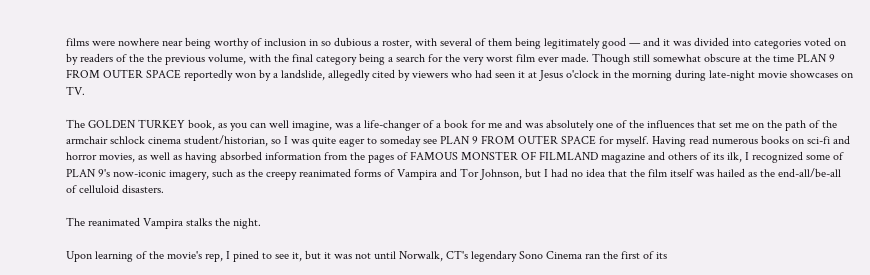films were nowhere near being worthy of inclusion in so dubious a roster, with several of them being legitimately good — and it was divided into categories voted on by readers of the the previous volume, with the final category being a search for the very worst film ever made. Though still somewhat obscure at the time PLAN 9 FROM OUTER SPACE reportedly won by a landslide, allegedly cited by viewers who had seen it at Jesus o'clock in the morning during late-night movie showcases on TV.

The GOLDEN TURKEY book, as you can well imagine, was a life-changer of a book for me and was absolutely one of the influences that set me on the path of the armchair schlock cinema student/historian, so I was quite eager to someday see PLAN 9 FROM OUTER SPACE for myself. Having read numerous books on sci-fi and horror movies, as well as having absorbed information from the pages of FAMOUS MONSTER OF FILMLAND magazine and others of its ilk, I recognized some of PLAN 9's now-iconic imagery, such as the creepy reanimated forms of Vampira and Tor Johnson, but I had no idea that the film itself was hailed as the end-all/be-all of celluloid disasters.

The reanimated Vampira stalks the night.

Upon learning of the movie's rep, I pined to see it, but it was not until Norwalk, CT's legendary Sono Cinema ran the first of its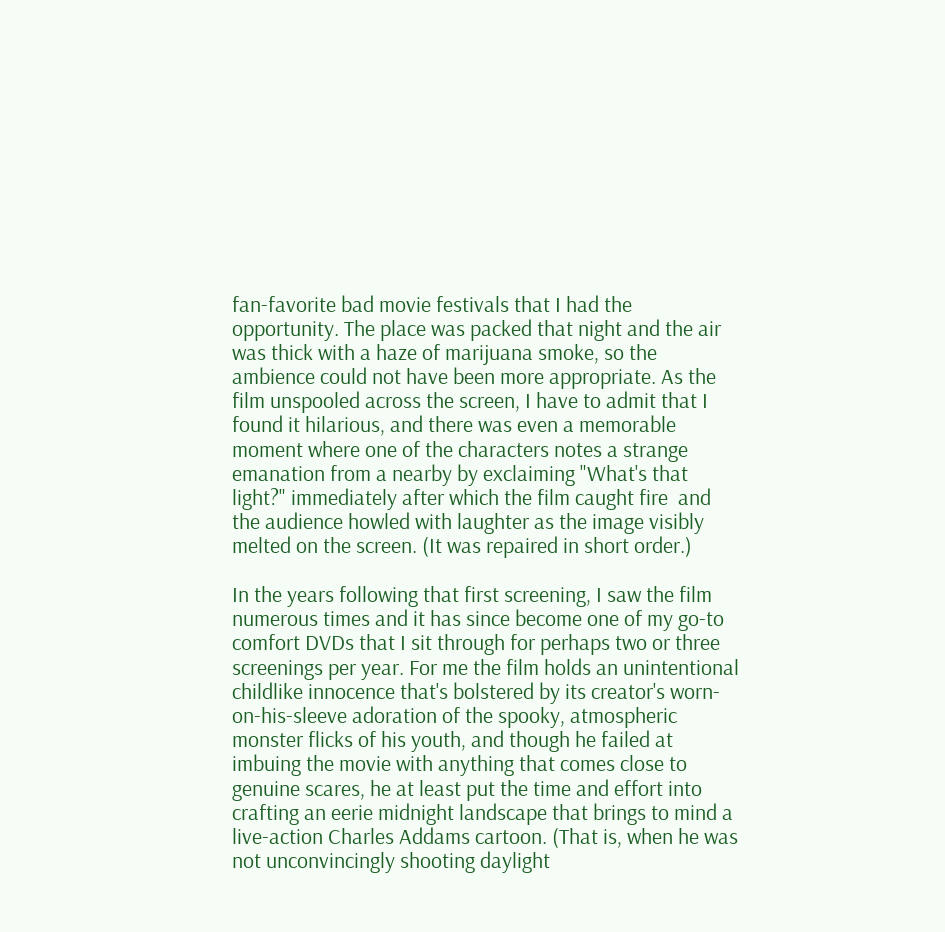fan-favorite bad movie festivals that I had the opportunity. The place was packed that night and the air was thick with a haze of marijuana smoke, so the ambience could not have been more appropriate. As the film unspooled across the screen, I have to admit that I found it hilarious, and there was even a memorable moment where one of the characters notes a strange emanation from a nearby by exclaiming "What's that light?" immediately after which the film caught fire  and the audience howled with laughter as the image visibly melted on the screen. (It was repaired in short order.)

In the years following that first screening, I saw the film numerous times and it has since become one of my go-to comfort DVDs that I sit through for perhaps two or three screenings per year. For me the film holds an unintentional childlike innocence that's bolstered by its creator's worn-on-his-sleeve adoration of the spooky, atmospheric monster flicks of his youth, and though he failed at imbuing the movie with anything that comes close to genuine scares, he at least put the time and effort into crafting an eerie midnight landscape that brings to mind a live-action Charles Addams cartoon. (That is, when he was not unconvincingly shooting daylight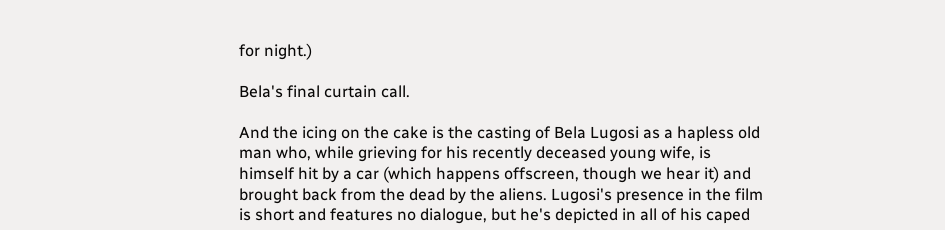for night.)

Bela's final curtain call.

And the icing on the cake is the casting of Bela Lugosi as a hapless old man who, while grieving for his recently deceased young wife, is himself hit by a car (which happens offscreen, though we hear it) and brought back from the dead by the aliens. Lugosi's presence in the film is short and features no dialogue, but he's depicted in all of his caped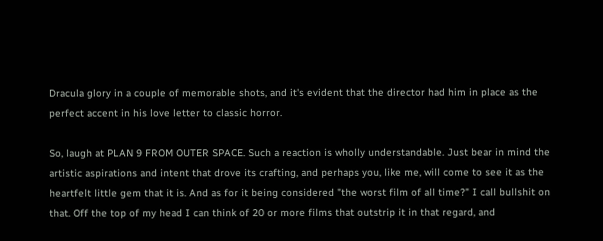Dracula glory in a couple of memorable shots, and it's evident that the director had him in place as the perfect accent in his love letter to classic horror.

So, laugh at PLAN 9 FROM OUTER SPACE. Such a reaction is wholly understandable. Just bear in mind the artistic aspirations and intent that drove its crafting, and perhaps you, like me, will come to see it as the heartfelt little gem that it is. And as for it being considered "the worst film of all time?" I call bullshit on that. Off the top of my head I can think of 20 or more films that outstrip it in that regard, and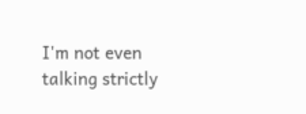I'm not even talking strictly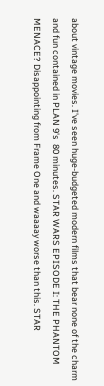about vintage movies. I've seen huge-budgeted modern films that bear none of the charm and fun contained in PLAN 9's  80 minutes. STAR WARS EPISODE I: THE PHANTOM MENACE? Disappointing from Frame One and waaaay worse than this. STAR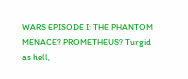WARS EPISODE I: THE PHANTOM MENACE? PROMETHEUS? Turgid as hell,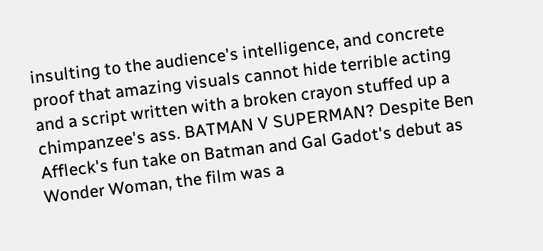insulting to the audience's intelligence, and concrete proof that amazing visuals cannot hide terrible acting and a script written with a broken crayon stuffed up a chimpanzee's ass. BATMAN V SUPERMAN? Despite Ben Affleck's fun take on Batman and Gal Gadot's debut as Wonder Woman, the film was a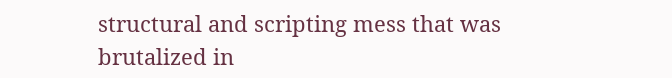structural and scripting mess that was brutalized in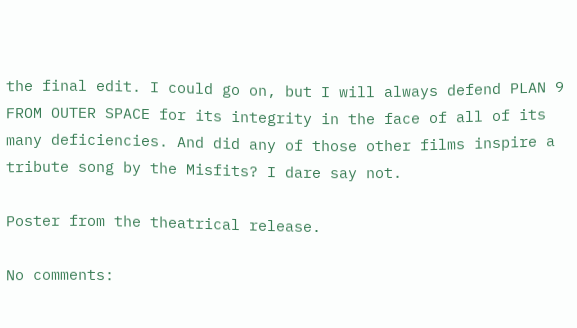the final edit. I could go on, but I will always defend PLAN 9 FROM OUTER SPACE for its integrity in the face of all of its many deficiencies. And did any of those other films inspire a tribute song by the Misfits? I dare say not.

Poster from the theatrical release.

No comments: